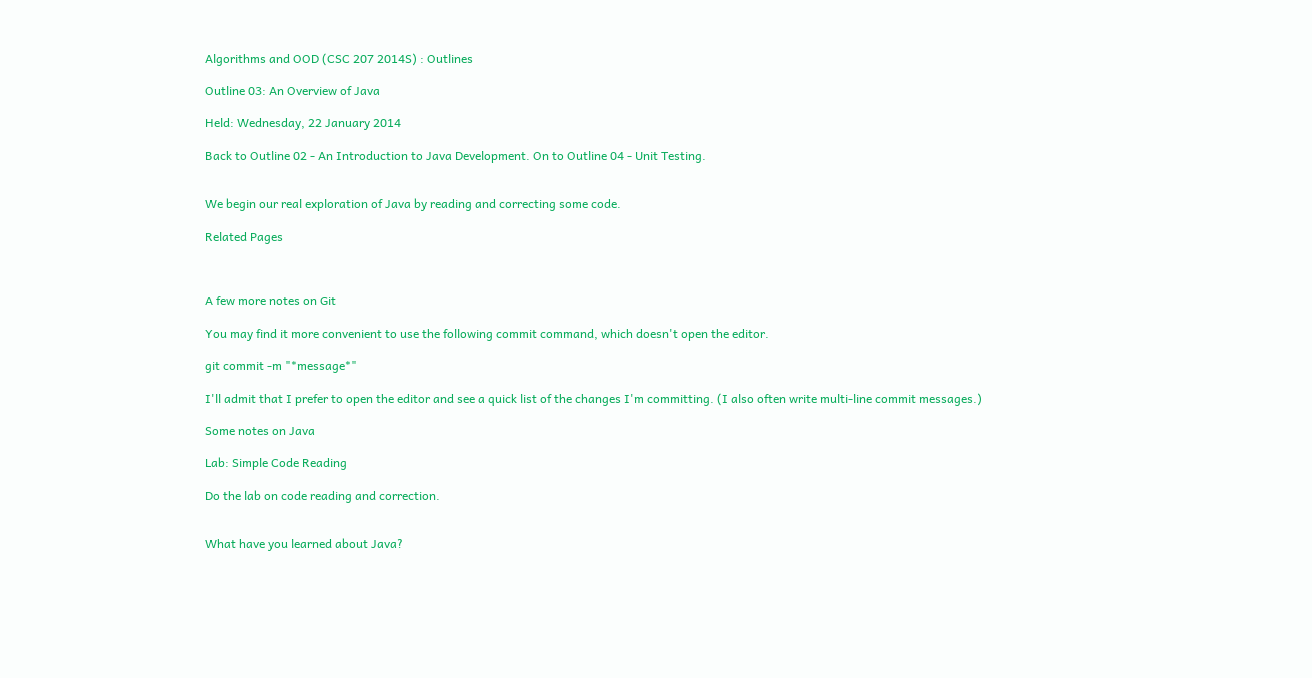Algorithms and OOD (CSC 207 2014S) : Outlines

Outline 03: An Overview of Java

Held: Wednesday, 22 January 2014

Back to Outline 02 - An Introduction to Java Development. On to Outline 04 - Unit Testing.


We begin our real exploration of Java by reading and correcting some code.

Related Pages



A few more notes on Git

You may find it more convenient to use the following commit command, which doesn't open the editor.

git commit -m "*message*"

I'll admit that I prefer to open the editor and see a quick list of the changes I'm committing. (I also often write multi-line commit messages.)

Some notes on Java

Lab: Simple Code Reading

Do the lab on code reading and correction.


What have you learned about Java?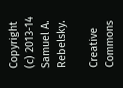Copyright (c) 2013-14 Samuel A. Rebelsky.

Creative Commons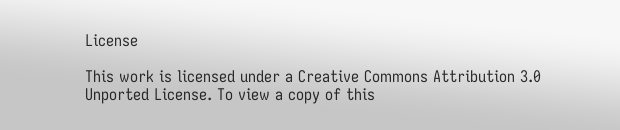License

This work is licensed under a Creative Commons Attribution 3.0 Unported License. To view a copy of this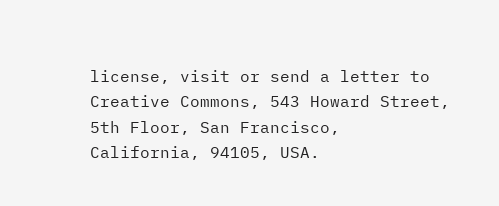license, visit or send a letter to Creative Commons, 543 Howard Street, 5th Floor, San Francisco, California, 94105, USA.